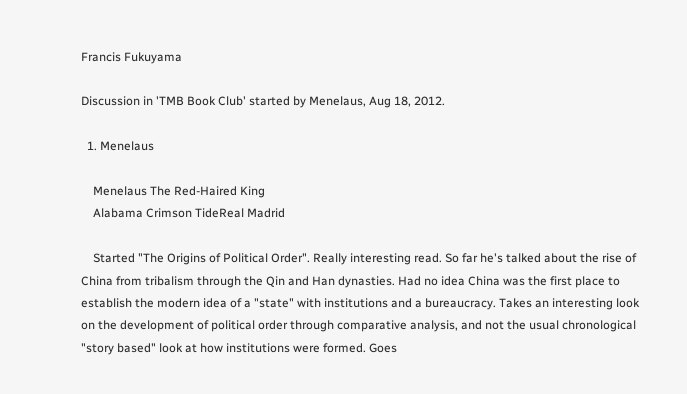Francis Fukuyama

Discussion in 'TMB Book Club' started by Menelaus, Aug 18, 2012.

  1. Menelaus

    Menelaus The Red-Haired King
    Alabama Crimson TideReal Madrid

    Started "The Origins of Political Order". Really interesting read. So far he's talked about the rise of China from tribalism through the Qin and Han dynasties. Had no idea China was the first place to establish the modern idea of a "state" with institutions and a bureaucracy. Takes an interesting look on the development of political order through comparative analysis, and not the usual chronological "story based" look at how institutions were formed. Goes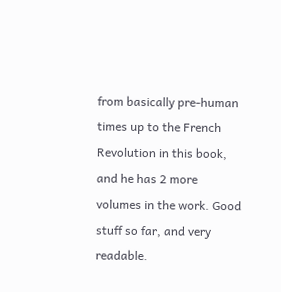from basically pre-human times up to the French Revolution in this book, and he has 2 more volumes in the work. Good stuff so far, and very readable.